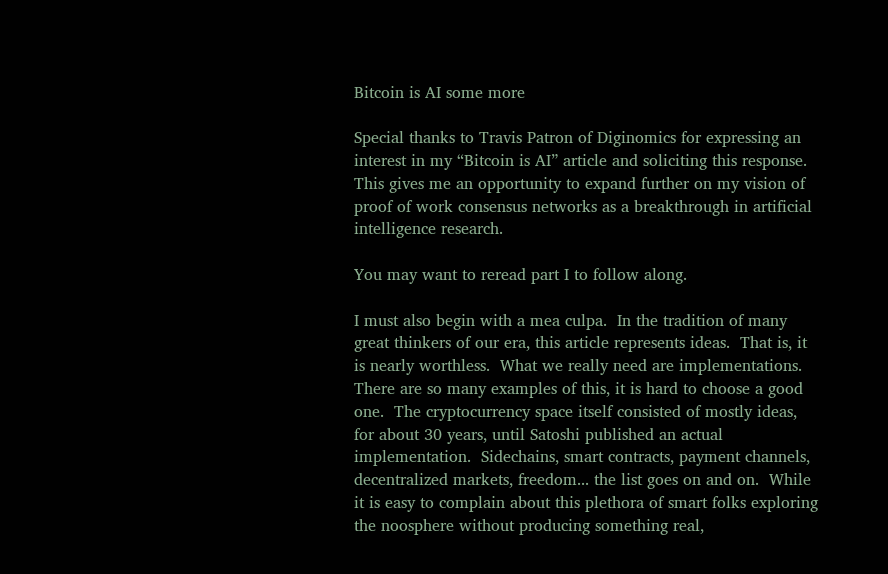Bitcoin is AI some more

Special thanks to Travis Patron of Diginomics for expressing an interest in my “Bitcoin is AI” article and soliciting this response.  This gives me an opportunity to expand further on my vision of proof of work consensus networks as a breakthrough in artificial intelligence research.

You may want to reread part I to follow along.

I must also begin with a mea culpa.  In the tradition of many great thinkers of our era, this article represents ideas.  That is, it is nearly worthless.  What we really need are implementations.  There are so many examples of this, it is hard to choose a good one.  The cryptocurrency space itself consisted of mostly ideas, for about 30 years, until Satoshi published an actual implementation.  Sidechains, smart contracts, payment channels, decentralized markets, freedom... the list goes on and on.  While it is easy to complain about this plethora of smart folks exploring the noosphere without producing something real,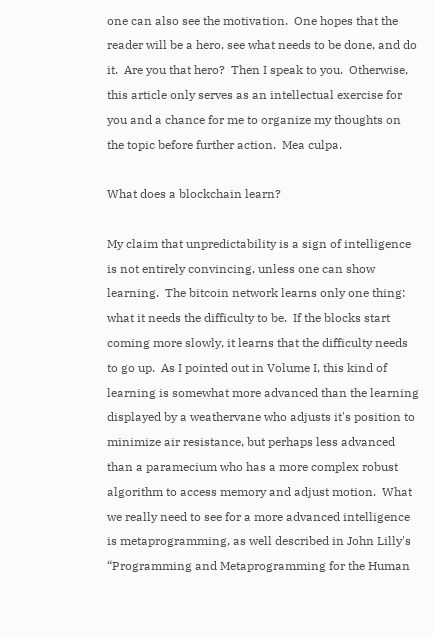one can also see the motivation.  One hopes that the reader will be a hero, see what needs to be done, and do it.  Are you that hero?  Then I speak to you.  Otherwise, this article only serves as an intellectual exercise for you and a chance for me to organize my thoughts on the topic before further action.  Mea culpa.

What does a blockchain learn?

My claim that unpredictability is a sign of intelligence is not entirely convincing, unless one can show learning.  The bitcoin network learns only one thing: what it needs the difficulty to be.  If the blocks start coming more slowly, it learns that the difficulty needs to go up.  As I pointed out in Volume I, this kind of learning is somewhat more advanced than the learning displayed by a weathervane who adjusts it's position to minimize air resistance, but perhaps less advanced than a paramecium who has a more complex robust algorithm to access memory and adjust motion.  What we really need to see for a more advanced intelligence is metaprogramming, as well described in John Lilly's “Programming and Metaprogramming for the Human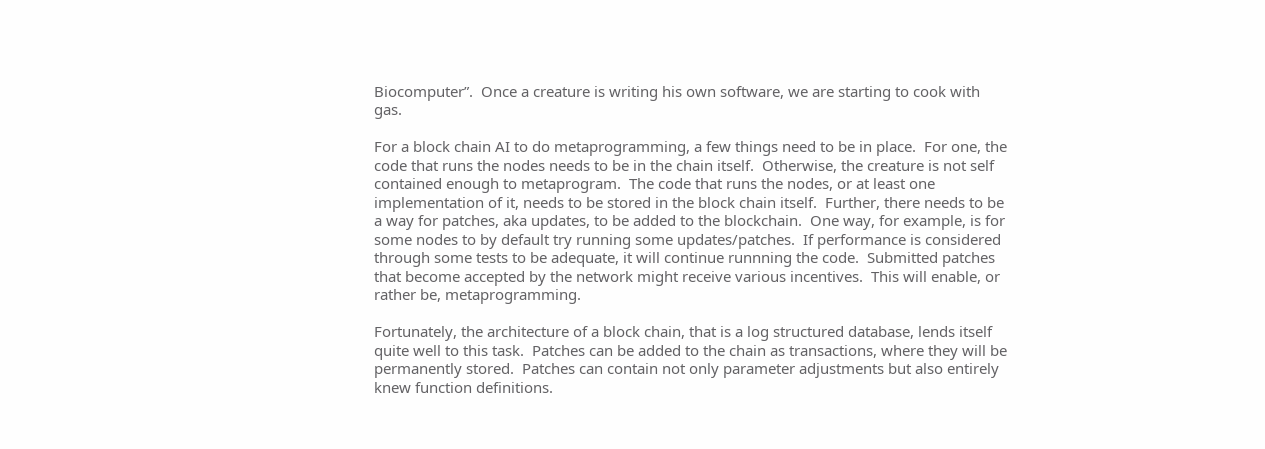Biocomputer”.  Once a creature is writing his own software, we are starting to cook with gas.

For a block chain AI to do metaprogramming, a few things need to be in place.  For one, the code that runs the nodes needs to be in the chain itself.  Otherwise, the creature is not self contained enough to metaprogram.  The code that runs the nodes, or at least one implementation of it, needs to be stored in the block chain itself.  Further, there needs to be a way for patches, aka updates, to be added to the blockchain.  One way, for example, is for some nodes to by default try running some updates/patches.  If performance is considered through some tests to be adequate, it will continue runnning the code.  Submitted patches that become accepted by the network might receive various incentives.  This will enable, or rather be, metaprogramming.

Fortunately, the architecture of a block chain, that is a log structured database, lends itself quite well to this task.  Patches can be added to the chain as transactions, where they will be permanently stored.  Patches can contain not only parameter adjustments but also entirely knew function definitions.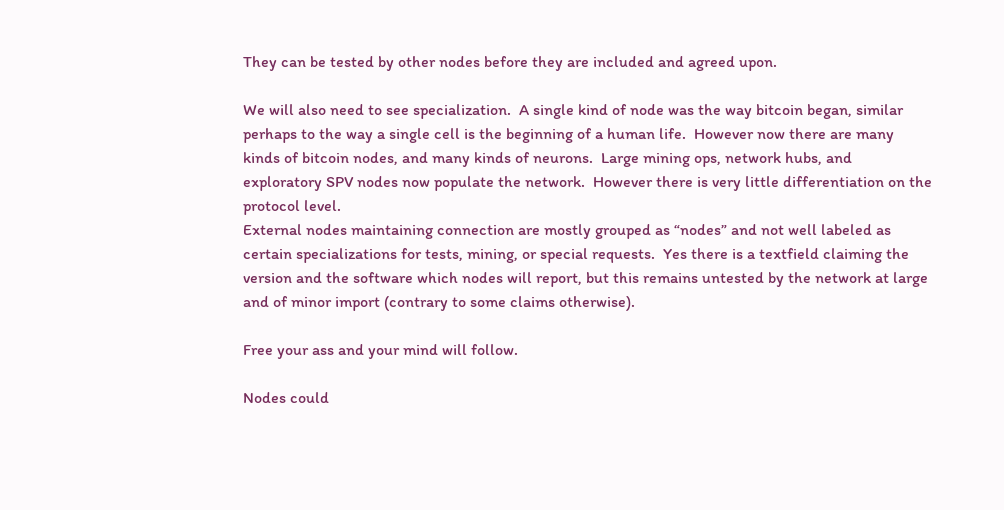They can be tested by other nodes before they are included and agreed upon.

We will also need to see specialization.  A single kind of node was the way bitcoin began, similar perhaps to the way a single cell is the beginning of a human life.  However now there are many kinds of bitcoin nodes, and many kinds of neurons.  Large mining ops, network hubs, and exploratory SPV nodes now populate the network.  However there is very little differentiation on the protocol level.
External nodes maintaining connection are mostly grouped as “nodes” and not well labeled as certain specializations for tests, mining, or special requests.  Yes there is a textfield claiming the version and the software which nodes will report, but this remains untested by the network at large and of minor import (contrary to some claims otherwise).

Free your ass and your mind will follow.

Nodes could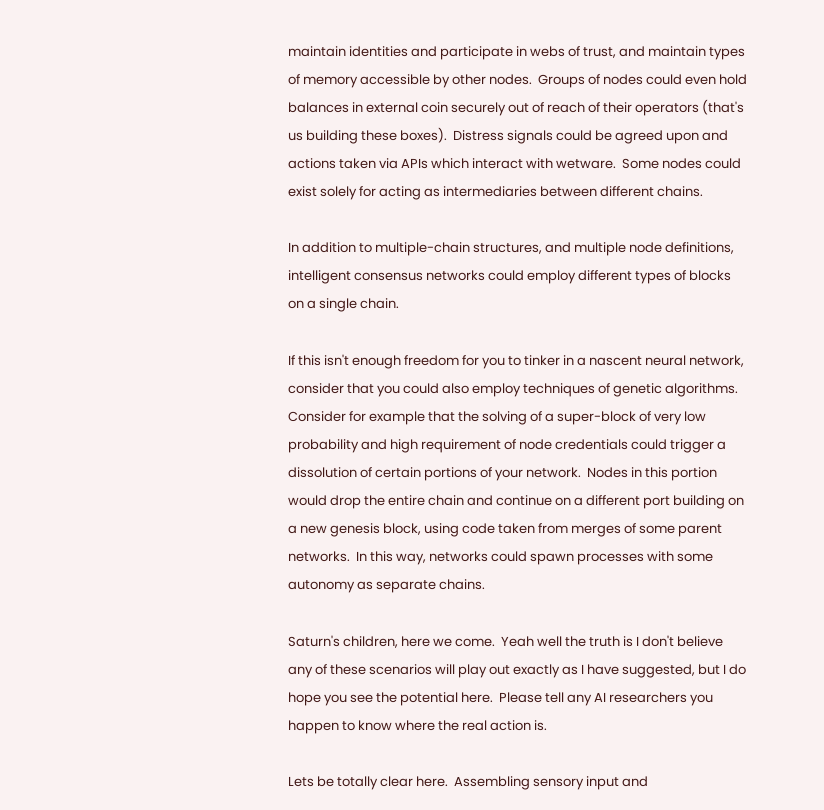maintain identities and participate in webs of trust, and maintain types of memory accessible by other nodes.  Groups of nodes could even hold balances in external coin securely out of reach of their operators (that's us building these boxes).  Distress signals could be agreed upon and actions taken via APIs which interact with wetware.  Some nodes could exist solely for acting as intermediaries between different chains.

In addition to multiple-chain structures, and multiple node definitions, intelligent consensus networks could employ different types of blocks on a single chain.

If this isn't enough freedom for you to tinker in a nascent neural network, consider that you could also employ techniques of genetic algorithms.  Consider for example that the solving of a super-block of very low probability and high requirement of node credentials could trigger a dissolution of certain portions of your network.  Nodes in this portion would drop the entire chain and continue on a different port building on a new genesis block, using code taken from merges of some parent networks.  In this way, networks could spawn processes with some autonomy as separate chains.

Saturn's children, here we come.  Yeah well the truth is I don't believe any of these scenarios will play out exactly as I have suggested, but I do hope you see the potential here.  Please tell any AI researchers you happen to know where the real action is.

Lets be totally clear here.  Assembling sensory input and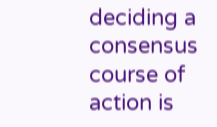deciding a consensus course of action is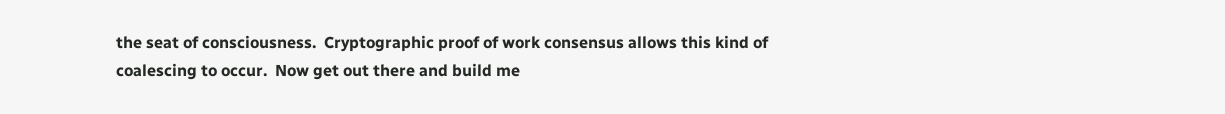the seat of consciousness.  Cryptographic proof of work consensus allows this kind of coalescing to occur.  Now get out there and build me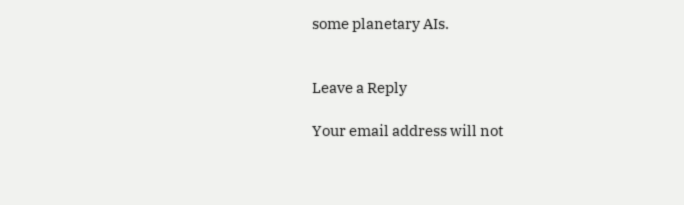some planetary AIs.


Leave a Reply

Your email address will not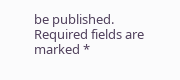be published. Required fields are marked *